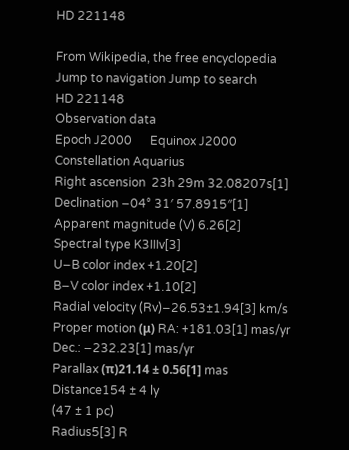HD 221148

From Wikipedia, the free encyclopedia
Jump to navigation Jump to search
HD 221148
Observation data
Epoch J2000      Equinox J2000
Constellation Aquarius
Right ascension  23h 29m 32.08207s[1]
Declination −04° 31′ 57.8915″[1]
Apparent magnitude (V) 6.26[2]
Spectral type K3IIIv[3]
U−B color index +1.20[2]
B−V color index +1.10[2]
Radial velocity (Rv)−26.53±1.94[3] km/s
Proper motion (μ) RA: +181.03[1] mas/yr
Dec.: −232.23[1] mas/yr
Parallax (π)21.14 ± 0.56[1] mas
Distance154 ± 4 ly
(47 ± 1 pc)
Radius5[3] R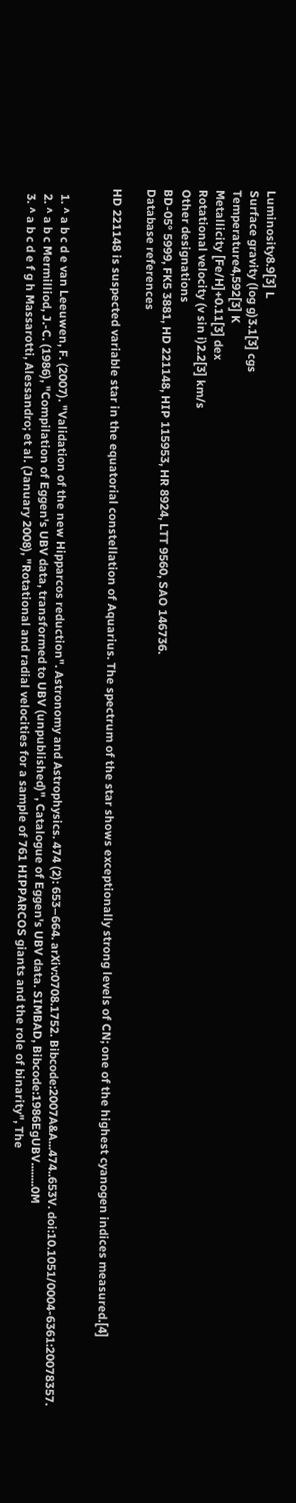Luminosity8.9[3] L
Surface gravity (log g)3.1[3] cgs
Temperature4,592[3] K
Metallicity [Fe/H]+0.11[3] dex
Rotational velocity (v sin i)2.2[3] km/s
Other designations
BD-05° 5999, FK5 3881, HD 221148, HIP 115953, HR 8924, LTT 9560, SAO 146736.
Database references

HD 221148 is suspected variable star in the equatorial constellation of Aquarius. The spectrum of the star shows exceptionally strong levels of CN; one of the highest cyanogen indices measured.[4]


  1. ^ a b c d e van Leeuwen, F. (2007). "Validation of the new Hipparcos reduction". Astronomy and Astrophysics. 474 (2): 653–664. arXiv:0708.1752. Bibcode:2007A&A...474..653V. doi:10.1051/0004-6361:20078357.
  2. ^ a b c Mermilliod, J.-C. (1986), "Compilation of Eggen's UBV data, transformed to UBV (unpublished)", Catalogue of Eggen's UBV data. SIMBAD, Bibcode:1986EgUBV........0M
  3. ^ a b c d e f g h Massarotti, Alessandro; et al. (January 2008), "Rotational and radial velocities for a sample of 761 HIPPARCOS giants and the role of binarity", The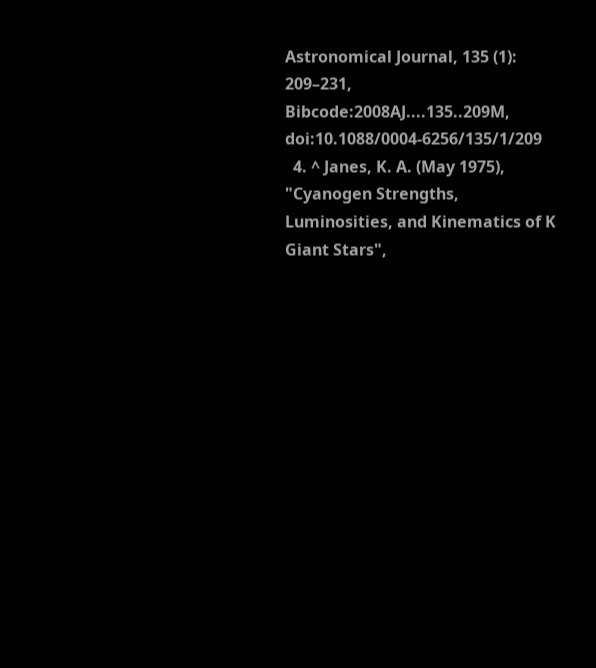Astronomical Journal, 135 (1): 209–231, Bibcode:2008AJ....135..209M, doi:10.1088/0004-6256/135/1/209
  4. ^ Janes, K. A. (May 1975), "Cyanogen Strengths, Luminosities, and Kinematics of K Giant Stars",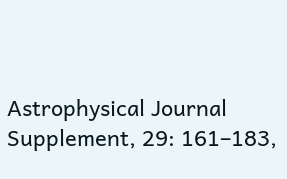Astrophysical Journal Supplement, 29: 161–183,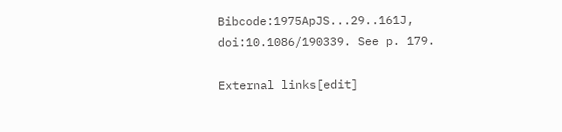Bibcode:1975ApJS...29..161J, doi:10.1086/190339. See p. 179.

External links[edit]